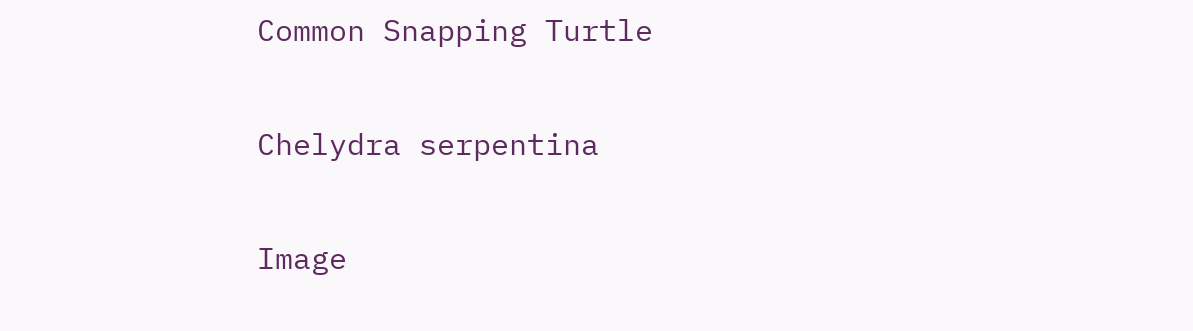Common Snapping Turtle

Chelydra serpentina

Image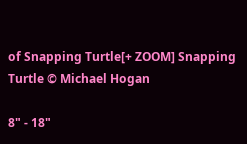of Snapping Turtle[+ ZOOM] Snapping Turtle © Michael Hogan

8" - 18"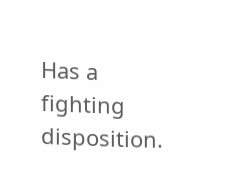Has a fighting disposition.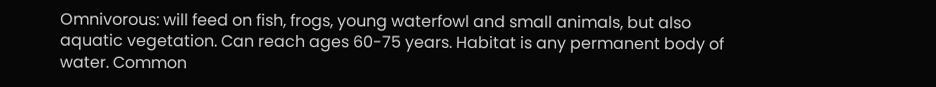Omnivorous: will feed on fish, frogs, young waterfowl and small animals, but also aquatic vegetation. Can reach ages 60-75 years. Habitat is any permanent body of water. Common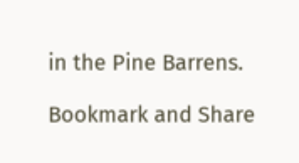in the Pine Barrens.

Bookmark and Share